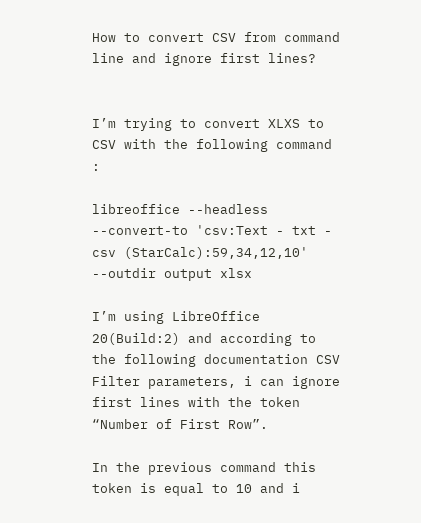How to convert CSV from command line and ignore first lines?


I’m trying to convert XLXS to CSV with the following command :

libreoffice --headless --convert-to 'csv:Text - txt - csv (StarCalc):59,34,12,10' --outdir output xlsx

I’m using LibreOffice 20(Build:2) and according to the following documentation CSV Filter parameters, i can ignore first lines with the token “Number of First Row”.

In the previous command this token is equal to 10 and i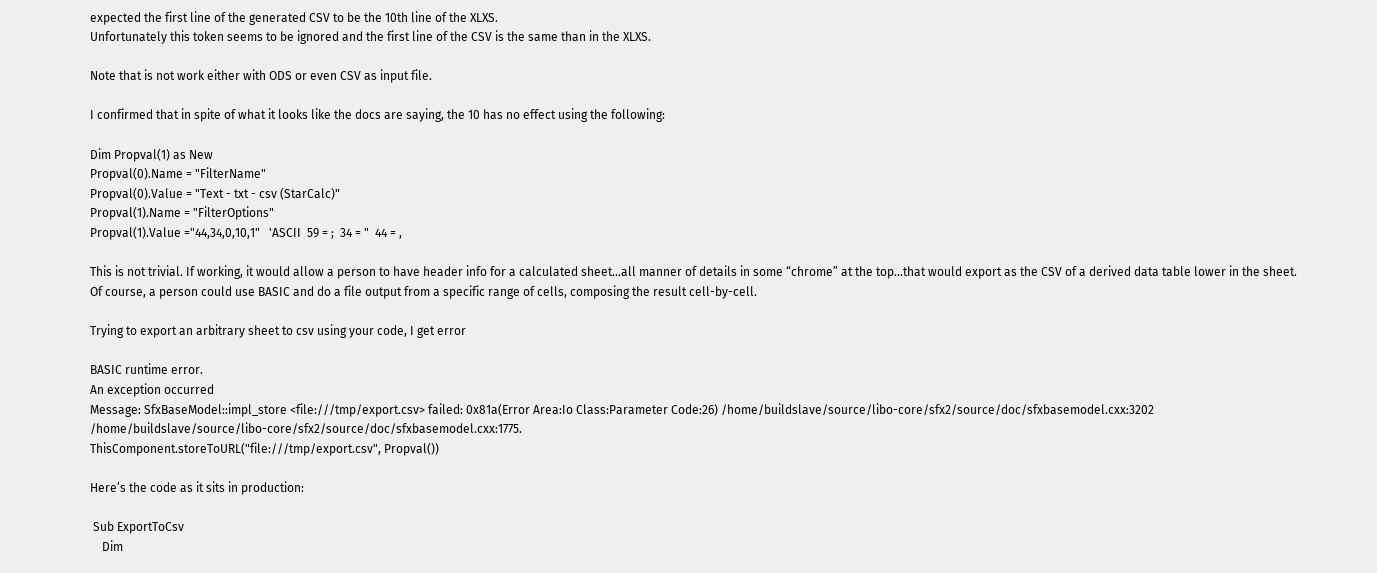expected the first line of the generated CSV to be the 10th line of the XLXS.
Unfortunately this token seems to be ignored and the first line of the CSV is the same than in the XLXS.

Note that is not work either with ODS or even CSV as input file.

I confirmed that in spite of what it looks like the docs are saying, the 10 has no effect using the following:

Dim Propval(1) as New
Propval(0).Name = "FilterName"
Propval(0).Value = "Text - txt - csv (StarCalc)"
Propval(1).Name = "FilterOptions"
Propval(1).Value ="44,34,0,10,1"   'ASCII  59 = ;  34 = "  44 = ,

This is not trivial. If working, it would allow a person to have header info for a calculated sheet…all manner of details in some “chrome” at the top…that would export as the CSV of a derived data table lower in the sheet. Of course, a person could use BASIC and do a file output from a specific range of cells, composing the result cell-by-cell.

Trying to export an arbitrary sheet to csv using your code, I get error

BASIC runtime error.
An exception occurred
Message: SfxBaseModel::impl_store <file:///tmp/export.csv> failed: 0x81a(Error Area:Io Class:Parameter Code:26) /home/buildslave/source/libo-core/sfx2/source/doc/sfxbasemodel.cxx:3202 /home/buildslave/source/libo-core/sfx2/source/doc/sfxbasemodel.cxx:1775.
ThisComponent.storeToURL("file:///tmp/export.csv", Propval())

Here’s the code as it sits in production:

 Sub ExportToCsv
    Dim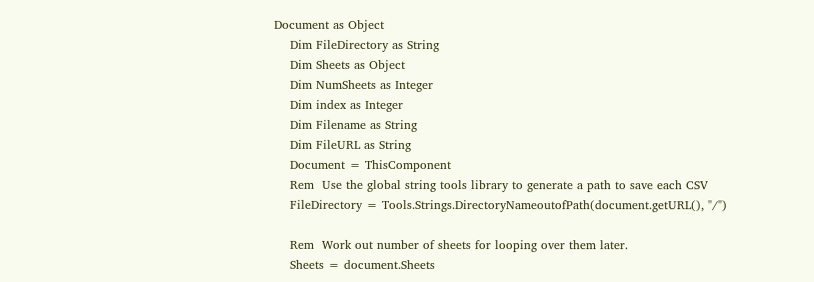Document as Object
    Dim FileDirectory as String
    Dim Sheets as Object
    Dim NumSheets as Integer
    Dim index as Integer
    Dim Filename as String
    Dim FileURL as String
    Document = ThisComponent
    Rem  Use the global string tools library to generate a path to save each CSV
    FileDirectory = Tools.Strings.DirectoryNameoutofPath(document.getURL(), "/")

    Rem  Work out number of sheets for looping over them later.
    Sheets = document.Sheets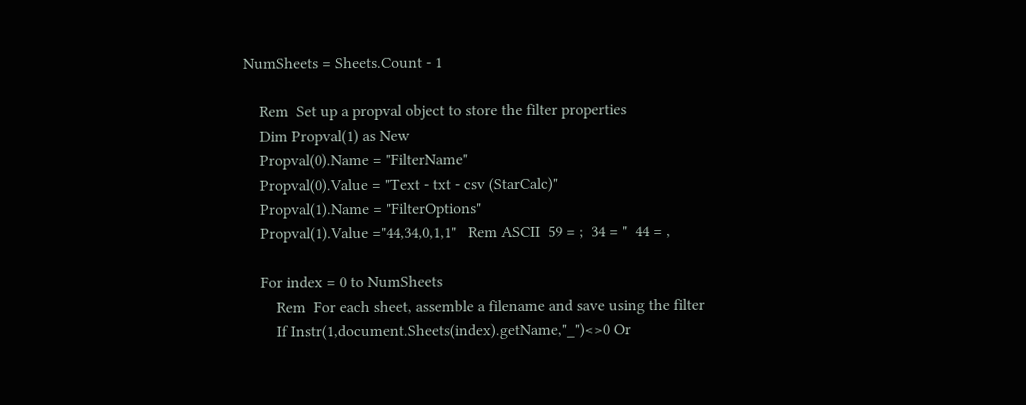NumSheets = Sheets.Count - 1

    Rem  Set up a propval object to store the filter properties
    Dim Propval(1) as New
    Propval(0).Name = "FilterName"
    Propval(0).Value = "Text - txt - csv (StarCalc)"
    Propval(1).Name = "FilterOptions"
    Propval(1).Value ="44,34,0,1,1"   Rem ASCII  59 = ;  34 = "  44 = ,

    For index = 0 to NumSheets
        Rem  For each sheet, assemble a filename and save using the filter
        If Instr(1,document.Sheets(index).getName,"_")<>0 Or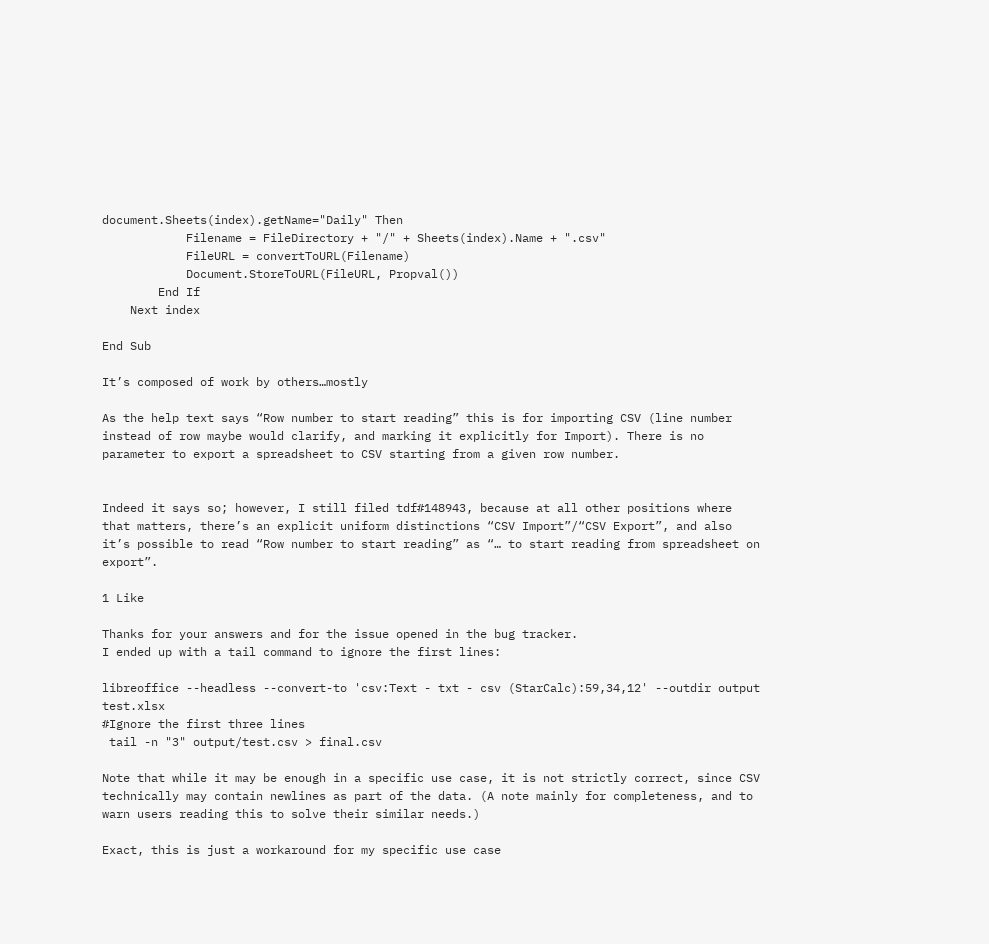document.Sheets(index).getName="Daily" Then
            Filename = FileDirectory + "/" + Sheets(index).Name + ".csv"
            FileURL = convertToURL(Filename)
            Document.StoreToURL(FileURL, Propval())
        End If
    Next index

End Sub

It’s composed of work by others…mostly

As the help text says “Row number to start reading” this is for importing CSV (line number instead of row maybe would clarify, and marking it explicitly for Import). There is no parameter to export a spreadsheet to CSV starting from a given row number.


Indeed it says so; however, I still filed tdf#148943, because at all other positions where that matters, there’s an explicit uniform distinctions “CSV Import”/“CSV Export”, and also it’s possible to read “Row number to start reading” as “… to start reading from spreadsheet on export”.

1 Like

Thanks for your answers and for the issue opened in the bug tracker.
I ended up with a tail command to ignore the first lines:

libreoffice --headless --convert-to 'csv:Text - txt - csv (StarCalc):59,34,12' --outdir output test.xlsx
#Ignore the first three lines
 tail -n "3" output/test.csv > final.csv

Note that while it may be enough in a specific use case, it is not strictly correct, since CSV technically may contain newlines as part of the data. (A note mainly for completeness, and to warn users reading this to solve their similar needs.)

Exact, this is just a workaround for my specific use case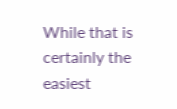While that is certainly the easiest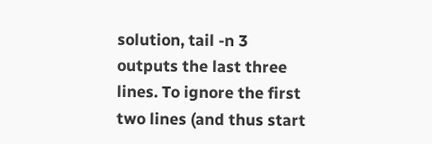solution, tail -n 3 outputs the last three lines. To ignore the first two lines (and thus start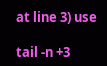at line 3) use

tail -n +3